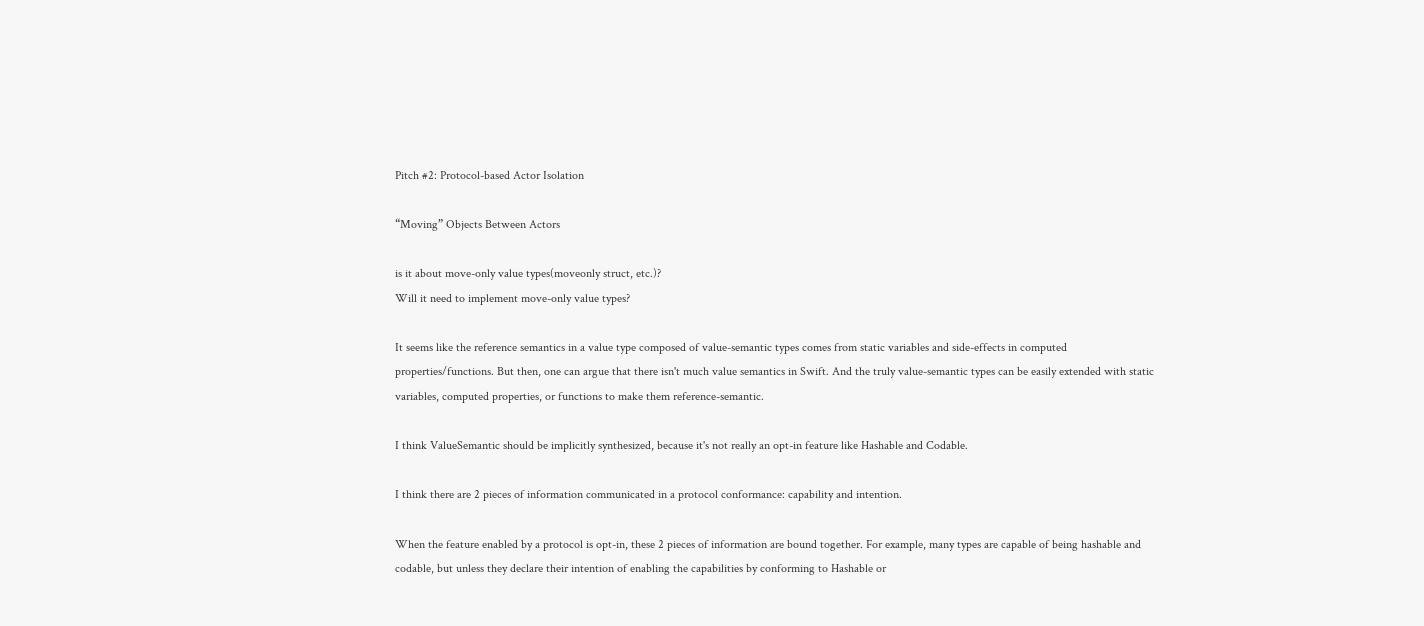Pitch #2: Protocol-based Actor Isolation

“Moving” Objects Between Actors

is it about move-only value types(moveonly struct, etc.)?
Will it need to implement move-only value types?

It seems like the reference semantics in a value type composed of value-semantic types comes from static variables and side-effects in computed properties/functions. But then, one can argue that there isn't much value semantics in Swift. And the truly value-semantic types can be easily extended with static variables, computed properties, or functions to make them reference-semantic.

I think ValueSemantic should be implicitly synthesized, because it's not really an opt-in feature like Hashable and Codable.

I think there are 2 pieces of information communicated in a protocol conformance: capability and intention.

When the feature enabled by a protocol is opt-in, these 2 pieces of information are bound together. For example, many types are capable of being hashable and codable, but unless they declare their intention of enabling the capabilities by conforming to Hashable or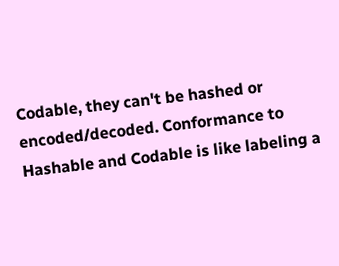Codable, they can't be hashed or encoded/decoded. Conformance to Hashable and Codable is like labeling a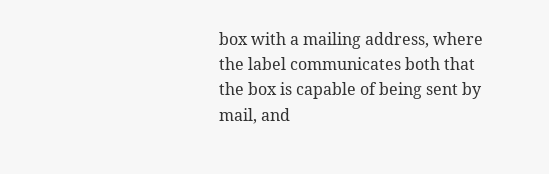box with a mailing address, where the label communicates both that the box is capable of being sent by mail, and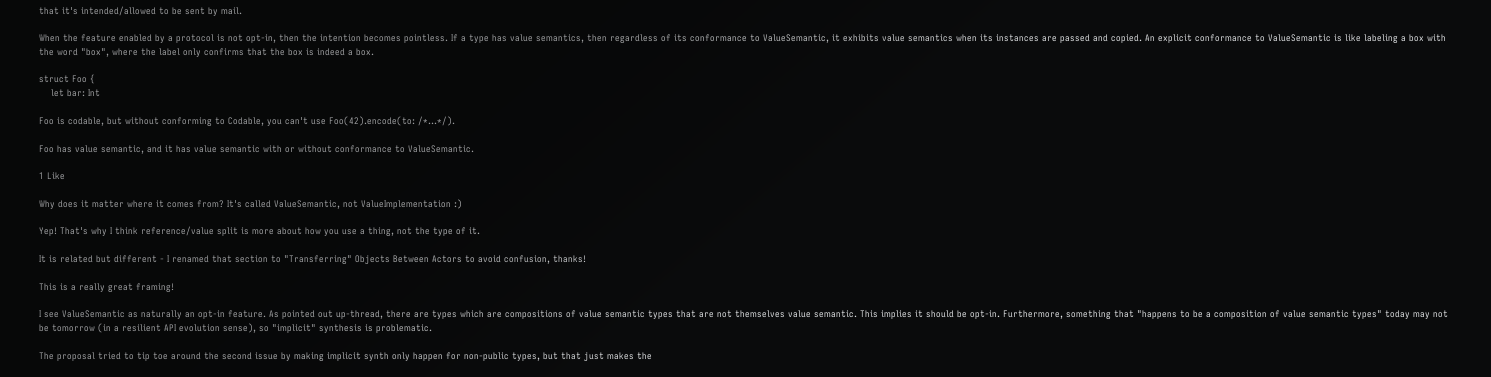that it's intended/allowed to be sent by mail.

When the feature enabled by a protocol is not opt-in, then the intention becomes pointless. If a type has value semantics, then regardless of its conformance to ValueSemantic, it exhibits value semantics when its instances are passed and copied. An explicit conformance to ValueSemantic is like labeling a box with the word "box", where the label only confirms that the box is indeed a box.

struct Foo {
    let bar: Int

Foo is codable, but without conforming to Codable, you can't use Foo(42).encode(to: /*...*/).

Foo has value semantic, and it has value semantic with or without conformance to ValueSemantic.

1 Like

Why does it matter where it comes from? It's called ValueSemantic, not ValueImplementation :)

Yep! That's why I think reference/value split is more about how you use a thing, not the type of it.

It is related but different - I renamed that section to "Transferring" Objects Between Actors to avoid confusion, thanks!

This is a really great framing!

I see ValueSemantic as naturally an opt-in feature. As pointed out up-thread, there are types which are compositions of value semantic types that are not themselves value semantic. This implies it should be opt-in. Furthermore, something that "happens to be a composition of value semantic types" today may not be tomorrow (in a resilient API evolution sense), so "implicit" synthesis is problematic.

The proposal tried to tip toe around the second issue by making implicit synth only happen for non-public types, but that just makes the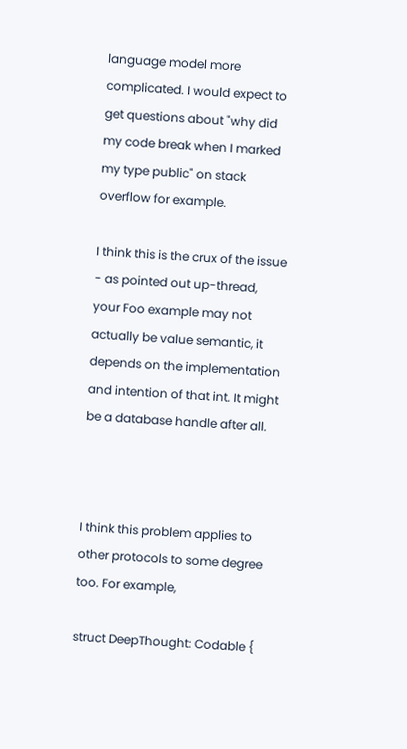language model more complicated. I would expect to get questions about "why did my code break when I marked my type public" on stack overflow for example.

I think this is the crux of the issue - as pointed out up-thread, your Foo example may not actually be value semantic, it depends on the implementation and intention of that int. It might be a database handle after all.



I think this problem applies to other protocols to some degree too. For example,

struct DeepThought: Codable {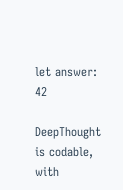let answer: 42

DeepThought is codable, with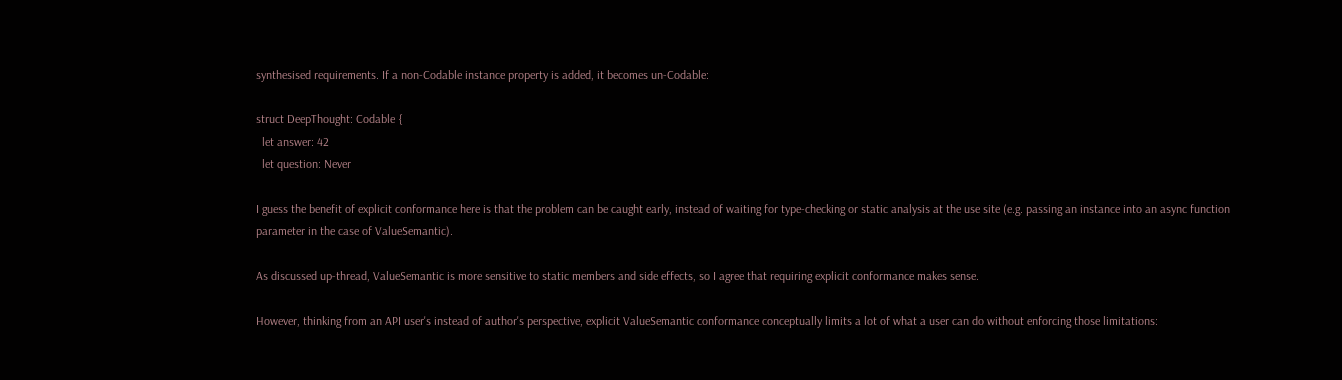synthesised requirements. If a non-Codable instance property is added, it becomes un-Codable:

struct DeepThought: Codable {
  let answer: 42
  let question: Never

I guess the benefit of explicit conformance here is that the problem can be caught early, instead of waiting for type-checking or static analysis at the use site (e.g. passing an instance into an async function parameter in the case of ValueSemantic).

As discussed up-thread, ValueSemantic is more sensitive to static members and side effects, so I agree that requiring explicit conformance makes sense.

However, thinking from an API user's instead of author's perspective, explicit ValueSemantic conformance conceptually limits a lot of what a user can do without enforcing those limitations: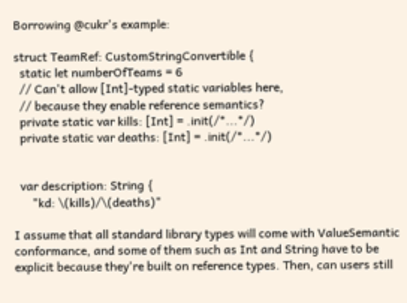Borrowing @cukr's example:

struct TeamRef: CustomStringConvertible {
  static let numberOfTeams = 6
  // Can't allow [Int]-typed static variables here,
  // because they enable reference semantics?
  private static var kills: [Int] = .init(/*...*/)
  private static var deaths: [Int] = .init(/*...*/)


  var description: String {
      "kd: \(kills)/\(deaths)"

I assume that all standard library types will come with ValueSemantic conformance, and some of them such as Int and String have to be explicit because they're built on reference types. Then, can users still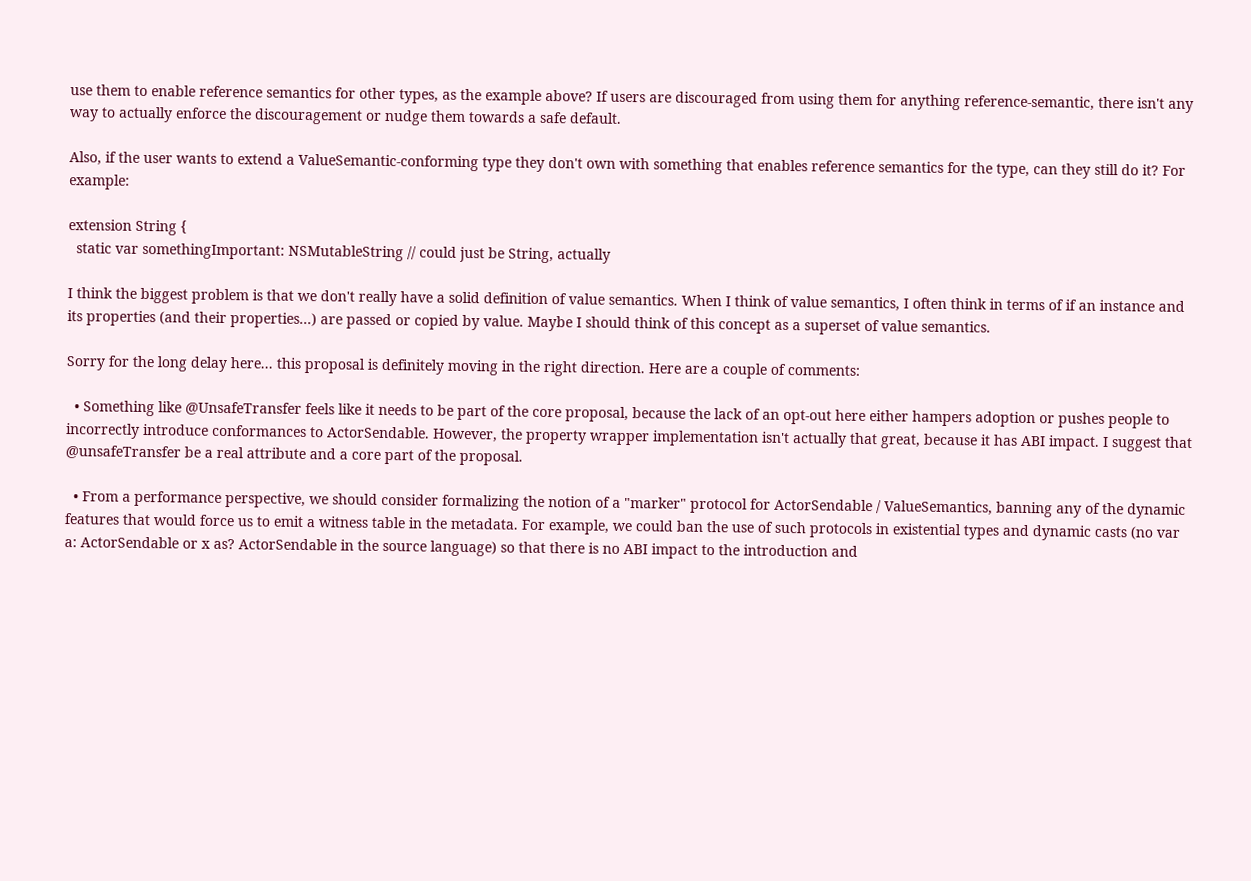use them to enable reference semantics for other types, as the example above? If users are discouraged from using them for anything reference-semantic, there isn't any way to actually enforce the discouragement or nudge them towards a safe default.

Also, if the user wants to extend a ValueSemantic-conforming type they don't own with something that enables reference semantics for the type, can they still do it? For example:

extension String {
  static var somethingImportant: NSMutableString // could just be String, actually

I think the biggest problem is that we don't really have a solid definition of value semantics. When I think of value semantics, I often think in terms of if an instance and its properties (and their properties...) are passed or copied by value. Maybe I should think of this concept as a superset of value semantics.

Sorry for the long delay here... this proposal is definitely moving in the right direction. Here are a couple of comments:

  • Something like @UnsafeTransfer feels like it needs to be part of the core proposal, because the lack of an opt-out here either hampers adoption or pushes people to incorrectly introduce conformances to ActorSendable. However, the property wrapper implementation isn't actually that great, because it has ABI impact. I suggest that @unsafeTransfer be a real attribute and a core part of the proposal.

  • From a performance perspective, we should consider formalizing the notion of a "marker" protocol for ActorSendable / ValueSemantics, banning any of the dynamic features that would force us to emit a witness table in the metadata. For example, we could ban the use of such protocols in existential types and dynamic casts (no var a: ActorSendable or x as? ActorSendable in the source language) so that there is no ABI impact to the introduction and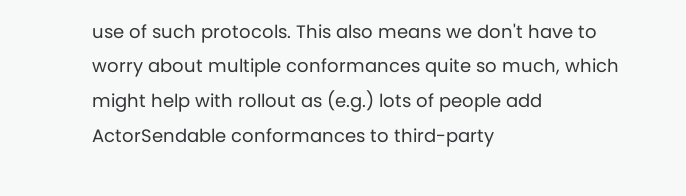use of such protocols. This also means we don't have to worry about multiple conformances quite so much, which might help with rollout as (e.g.) lots of people add ActorSendable conformances to third-party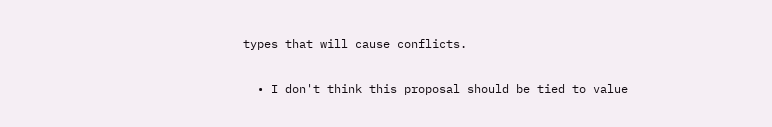types that will cause conflicts.

  • I don't think this proposal should be tied to value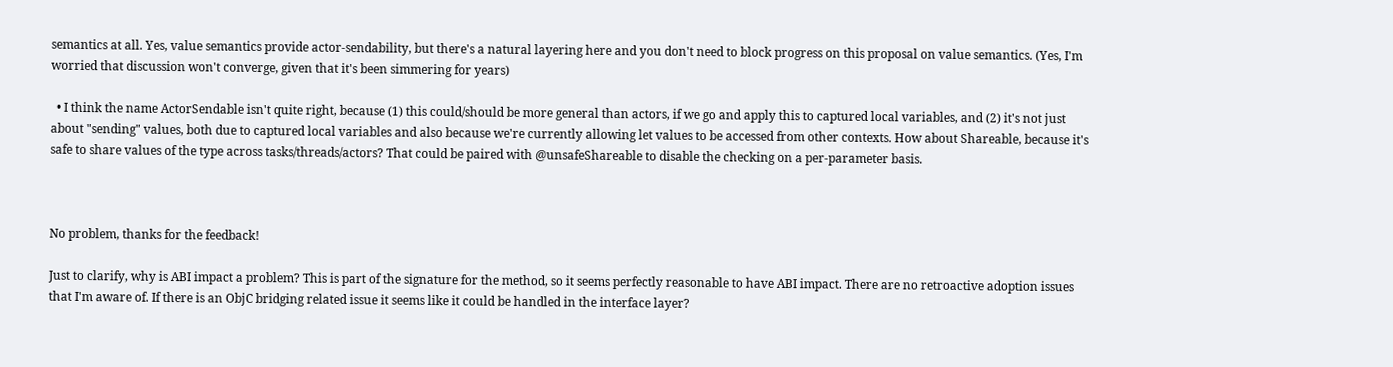semantics at all. Yes, value semantics provide actor-sendability, but there's a natural layering here and you don't need to block progress on this proposal on value semantics. (Yes, I'm worried that discussion won't converge, given that it's been simmering for years)

  • I think the name ActorSendable isn't quite right, because (1) this could/should be more general than actors, if we go and apply this to captured local variables, and (2) it's not just about "sending" values, both due to captured local variables and also because we're currently allowing let values to be accessed from other contexts. How about Shareable, because it's safe to share values of the type across tasks/threads/actors? That could be paired with @unsafeShareable to disable the checking on a per-parameter basis.



No problem, thanks for the feedback!

Just to clarify, why is ABI impact a problem? This is part of the signature for the method, so it seems perfectly reasonable to have ABI impact. There are no retroactive adoption issues that I'm aware of. If there is an ObjC bridging related issue it seems like it could be handled in the interface layer?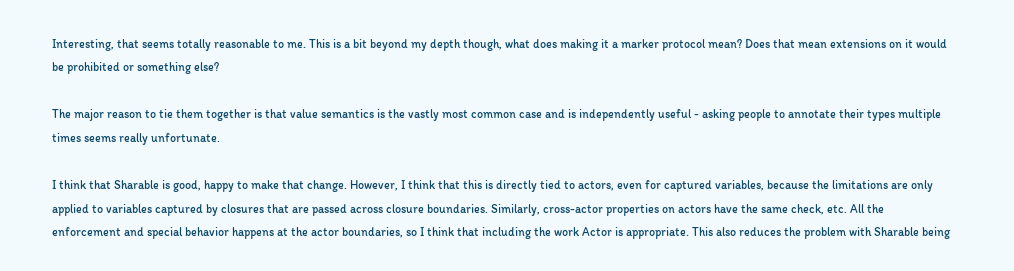Interesting, that seems totally reasonable to me. This is a bit beyond my depth though, what does making it a marker protocol mean? Does that mean extensions on it would be prohibited or something else?

The major reason to tie them together is that value semantics is the vastly most common case and is independently useful - asking people to annotate their types multiple times seems really unfortunate.

I think that Sharable is good, happy to make that change. However, I think that this is directly tied to actors, even for captured variables, because the limitations are only applied to variables captured by closures that are passed across closure boundaries. Similarly, cross-actor properties on actors have the same check, etc. All the enforcement and special behavior happens at the actor boundaries, so I think that including the work Actor is appropriate. This also reduces the problem with Sharable being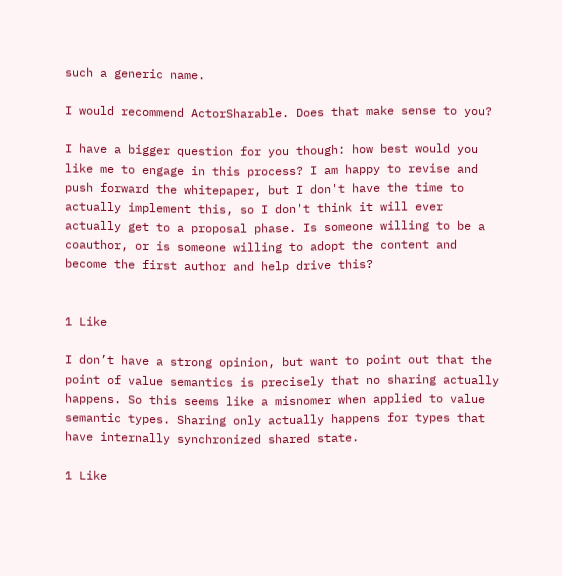such a generic name.

I would recommend ActorSharable. Does that make sense to you?

I have a bigger question for you though: how best would you like me to engage in this process? I am happy to revise and push forward the whitepaper, but I don't have the time to actually implement this, so I don't think it will ever actually get to a proposal phase. Is someone willing to be a coauthor, or is someone willing to adopt the content and become the first author and help drive this?


1 Like

I don’t have a strong opinion, but want to point out that the point of value semantics is precisely that no sharing actually happens. So this seems like a misnomer when applied to value semantic types. Sharing only actually happens for types that have internally synchronized shared state.

1 Like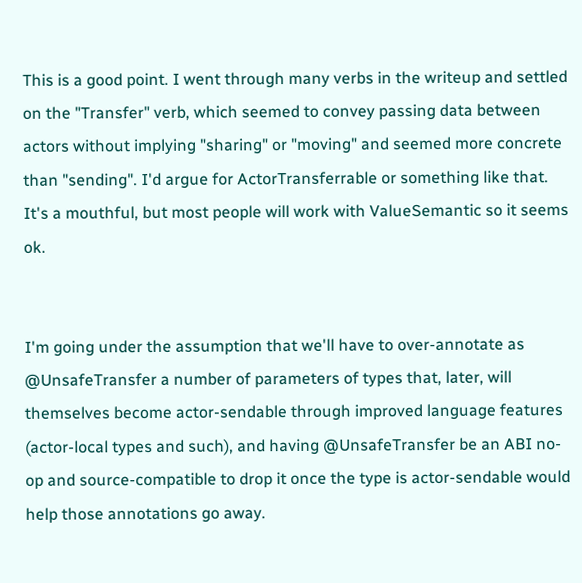This is a good point. I went through many verbs in the writeup and settled on the "Transfer" verb, which seemed to convey passing data between actors without implying "sharing" or "moving" and seemed more concrete than "sending". I'd argue for ActorTransferrable or something like that. It's a mouthful, but most people will work with ValueSemantic so it seems ok.


I'm going under the assumption that we'll have to over-annotate as @UnsafeTransfer a number of parameters of types that, later, will themselves become actor-sendable through improved language features (actor-local types and such), and having @UnsafeTransfer be an ABI no-op and source-compatible to drop it once the type is actor-sendable would help those annotations go away.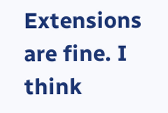Extensions are fine. I think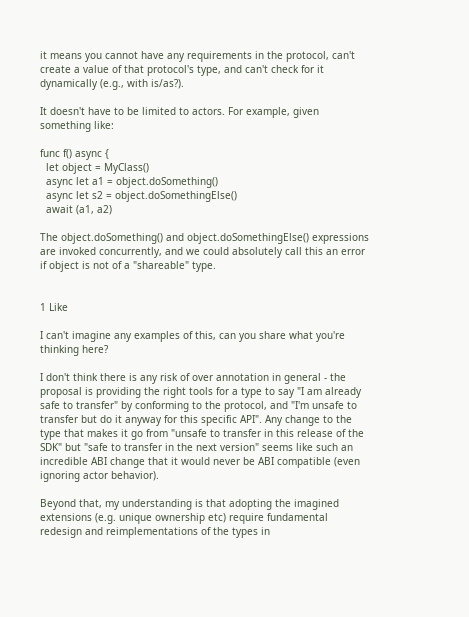it means you cannot have any requirements in the protocol, can't create a value of that protocol's type, and can't check for it dynamically (e.g., with is/as?).

It doesn't have to be limited to actors. For example, given something like:

func f() async {
  let object = MyClass()
  async let a1 = object.doSomething()
  async let s2 = object.doSomethingElse()
  await (a1, a2)

The object.doSomething() and object.doSomethingElse() expressions are invoked concurrently, and we could absolutely call this an error if object is not of a "shareable" type.


1 Like

I can't imagine any examples of this, can you share what you're thinking here?

I don't think there is any risk of over annotation in general - the proposal is providing the right tools for a type to say "I am already safe to transfer" by conforming to the protocol, and "I'm unsafe to transfer but do it anyway for this specific API". Any change to the type that makes it go from "unsafe to transfer in this release of the SDK" but "safe to transfer in the next version" seems like such an incredible ABI change that it would never be ABI compatible (even ignoring actor behavior).

Beyond that, my understanding is that adopting the imagined extensions (e.g. unique ownership etc) require fundamental redesign and reimplementations of the types in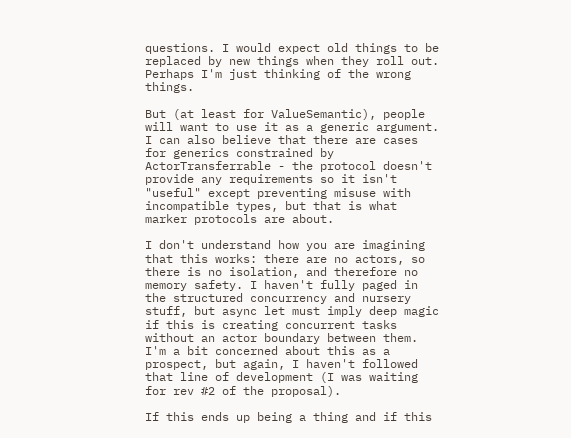questions. I would expect old things to be replaced by new things when they roll out. Perhaps I'm just thinking of the wrong things.

But (at least for ValueSemantic), people will want to use it as a generic argument. I can also believe that there are cases for generics constrained by ActorTransferrable - the protocol doesn't provide any requirements so it isn't "useful" except preventing misuse with incompatible types, but that is what marker protocols are about.

I don't understand how you are imagining that this works: there are no actors, so there is no isolation, and therefore no memory safety. I haven't fully paged in the structured concurrency and nursery stuff, but async let must imply deep magic if this is creating concurrent tasks without an actor boundary between them. I'm a bit concerned about this as a prospect, but again, I haven't followed that line of development (I was waiting for rev #2 of the proposal).

If this ends up being a thing and if this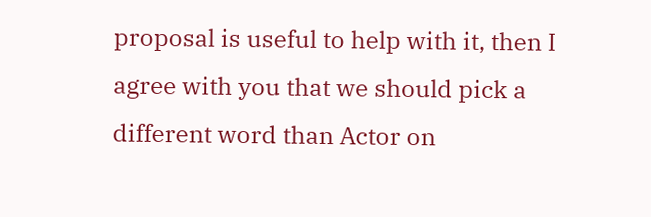proposal is useful to help with it, then I agree with you that we should pick a different word than Actor on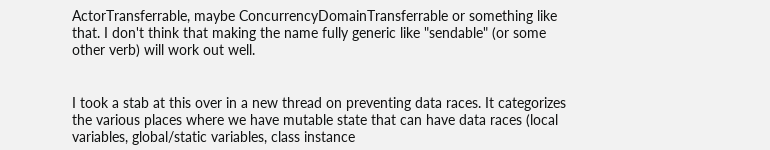ActorTransferrable, maybe ConcurrencyDomainTransferrable or something like that. I don't think that making the name fully generic like "sendable" (or some other verb) will work out well.


I took a stab at this over in a new thread on preventing data races. It categorizes the various places where we have mutable state that can have data races (local variables, global/static variables, class instance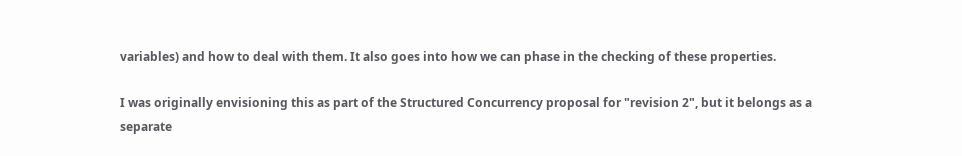variables) and how to deal with them. It also goes into how we can phase in the checking of these properties.

I was originally envisioning this as part of the Structured Concurrency proposal for "revision 2", but it belongs as a separate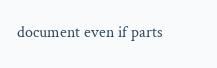document even if parts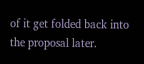of it get folded back into the proposal later.